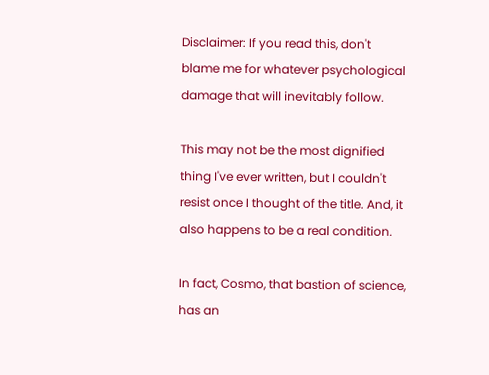Disclaimer: If you read this, don't blame me for whatever psychological damage that will inevitably follow.

This may not be the most dignified thing I've ever written, but I couldn't resist once I thought of the title. And, it also happens to be a real condition.

In fact, Cosmo, that bastion of science, has an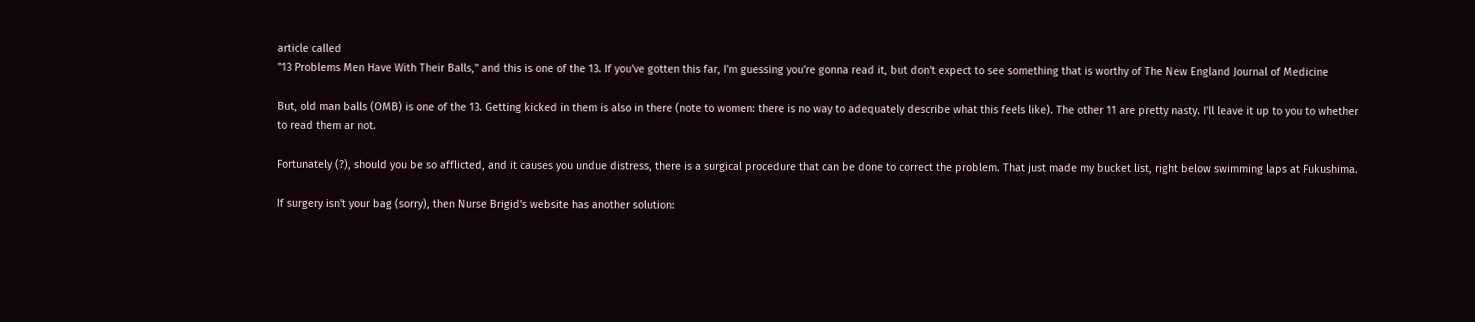article called
"13 Problems Men Have With Their Balls," and this is one of the 13. If you've gotten this far, I'm guessing you're gonna read it, but don't expect to see something that is worthy of The New England Journal of Medicine

But, old man balls (OMB) is one of the 13. Getting kicked in them is also in there (note to women: there is no way to adequately describe what this feels like). The other 11 are pretty nasty. I'll leave it up to you to whether to read them ar not.

Fortunately (?), should you be so afflicted, and it causes you undue distress, there is a surgical procedure that can be done to correct the problem. That just made my bucket list, right below swimming laps at Fukushima.

If surgery isn't your bag (sorry), then Nurse Brigid's website has another solution: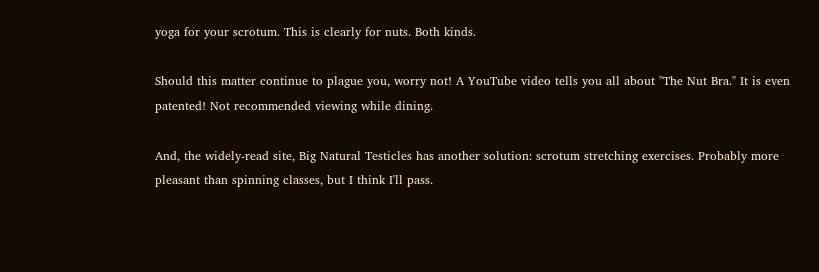yoga for your scrotum. This is clearly for nuts. Both kinds.

Should this matter continue to plague you, worry not! A YouTube video tells you all about "The Nut Bra." It is even patented! Not recommended viewing while dining.

And, the widely-read site, Big Natural Testicles has another solution: scrotum stretching exercises. Probably more pleasant than spinning classes, but I think I'll pass.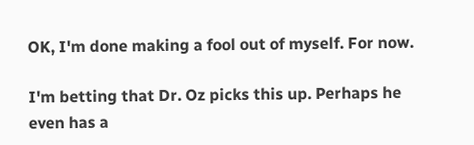OK, I'm done making a fool out of myself. For now.

I'm betting that Dr. Oz picks this up. Perhaps he even has a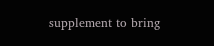supplement to bring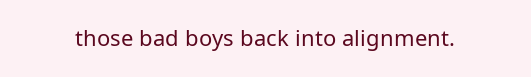those bad boys back into alignment.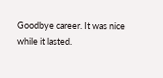Goodbye career. It was nice while it lasted.